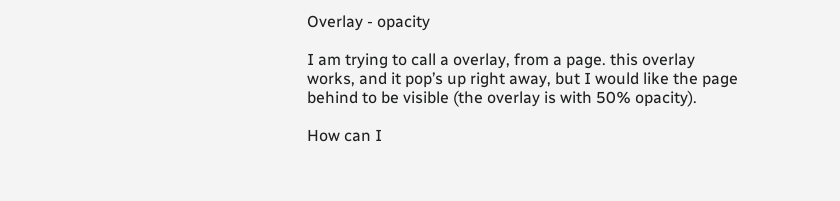Overlay - opacity

I am trying to call a overlay, from a page. this overlay works, and it pop’s up right away, but I would like the page behind to be visible (the overlay is with 50% opacity).

How can I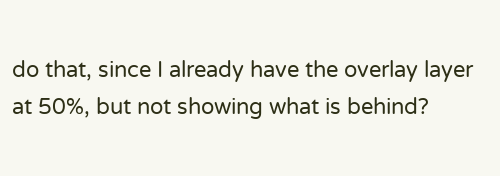do that, since I already have the overlay layer at 50%, but not showing what is behind?